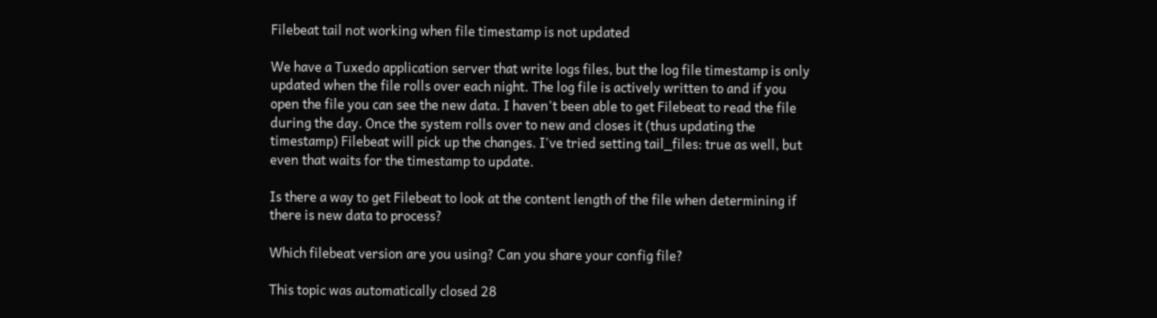Filebeat tail not working when file timestamp is not updated

We have a Tuxedo application server that write logs files, but the log file timestamp is only updated when the file rolls over each night. The log file is actively written to and if you open the file you can see the new data. I haven't been able to get Filebeat to read the file during the day. Once the system rolls over to new and closes it (thus updating the timestamp) Filebeat will pick up the changes. I've tried setting tail_files: true as well, but even that waits for the timestamp to update.

Is there a way to get Filebeat to look at the content length of the file when determining if there is new data to process?

Which filebeat version are you using? Can you share your config file?

This topic was automatically closed 28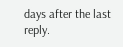days after the last reply.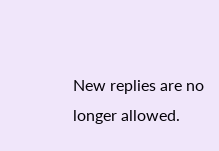New replies are no longer allowed.